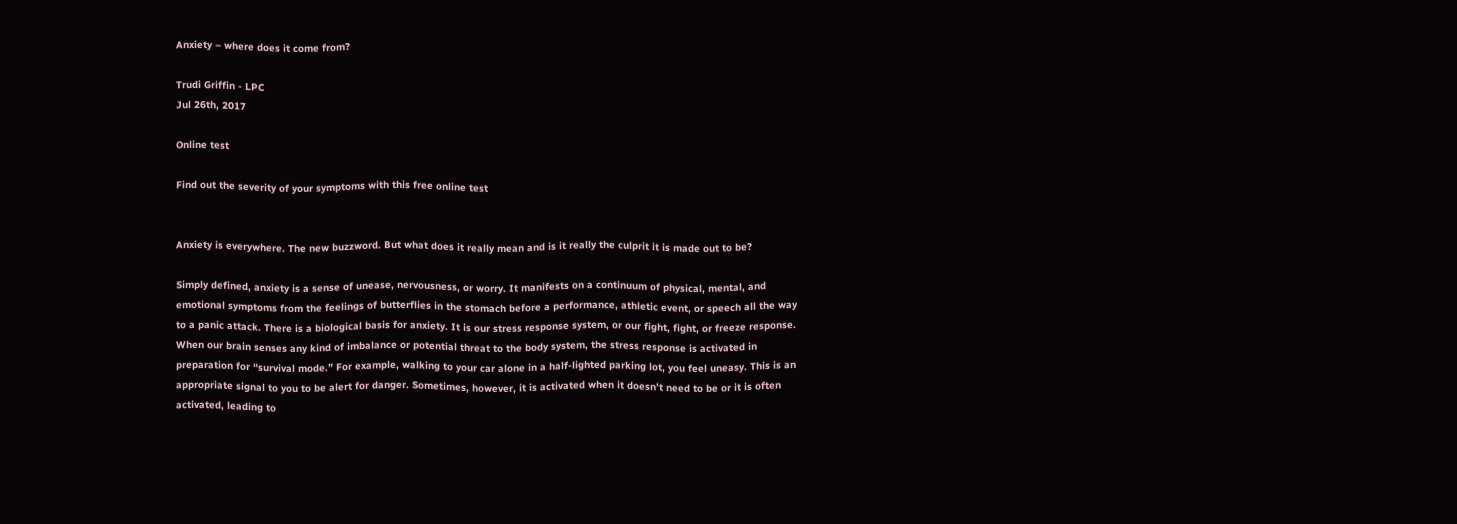Anxiety – where does it come from?

Trudi Griffin - LPC
Jul 26th, 2017

Online test

Find out the severity of your symptoms with this free online test


Anxiety is everywhere. The new buzzword. But what does it really mean and is it really the culprit it is made out to be?

Simply defined, anxiety is a sense of unease, nervousness, or worry. It manifests on a continuum of physical, mental, and emotional symptoms from the feelings of butterflies in the stomach before a performance, athletic event, or speech all the way to a panic attack. There is a biological basis for anxiety. It is our stress response system, or our fight, fight, or freeze response. When our brain senses any kind of imbalance or potential threat to the body system, the stress response is activated in preparation for “survival mode.” For example, walking to your car alone in a half-lighted parking lot, you feel uneasy. This is an appropriate signal to you to be alert for danger. Sometimes, however, it is activated when it doesn’t need to be or it is often activated, leading to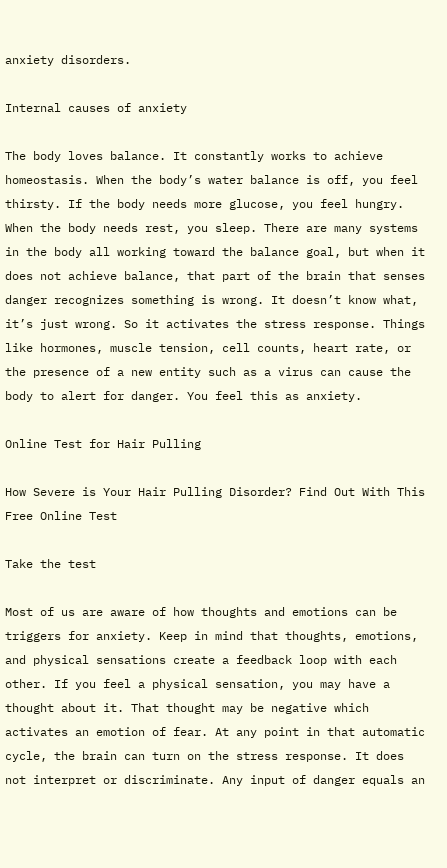anxiety disorders.

Internal causes of anxiety

The body loves balance. It constantly works to achieve homeostasis. When the body’s water balance is off, you feel thirsty. If the body needs more glucose, you feel hungry. When the body needs rest, you sleep. There are many systems in the body all working toward the balance goal, but when it does not achieve balance, that part of the brain that senses danger recognizes something is wrong. It doesn’t know what, it’s just wrong. So it activates the stress response. Things like hormones, muscle tension, cell counts, heart rate, or the presence of a new entity such as a virus can cause the body to alert for danger. You feel this as anxiety.

Online Test for Hair Pulling

How Severe is Your Hair Pulling Disorder? Find Out With This Free Online Test

Take the test

Most of us are aware of how thoughts and emotions can be triggers for anxiety. Keep in mind that thoughts, emotions, and physical sensations create a feedback loop with each other. If you feel a physical sensation, you may have a thought about it. That thought may be negative which activates an emotion of fear. At any point in that automatic cycle, the brain can turn on the stress response. It does not interpret or discriminate. Any input of danger equals an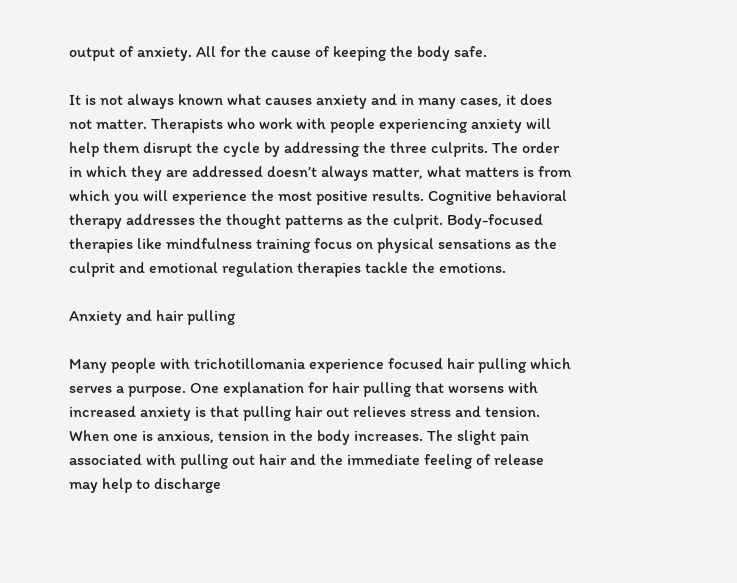output of anxiety. All for the cause of keeping the body safe.

It is not always known what causes anxiety and in many cases, it does not matter. Therapists who work with people experiencing anxiety will help them disrupt the cycle by addressing the three culprits. The order in which they are addressed doesn’t always matter, what matters is from which you will experience the most positive results. Cognitive behavioral therapy addresses the thought patterns as the culprit. Body-focused therapies like mindfulness training focus on physical sensations as the culprit and emotional regulation therapies tackle the emotions.

Anxiety and hair pulling

Many people with trichotillomania experience focused hair pulling which serves a purpose. One explanation for hair pulling that worsens with increased anxiety is that pulling hair out relieves stress and tension. When one is anxious, tension in the body increases. The slight pain associated with pulling out hair and the immediate feeling of release may help to discharge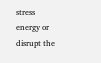stress energy or disrupt the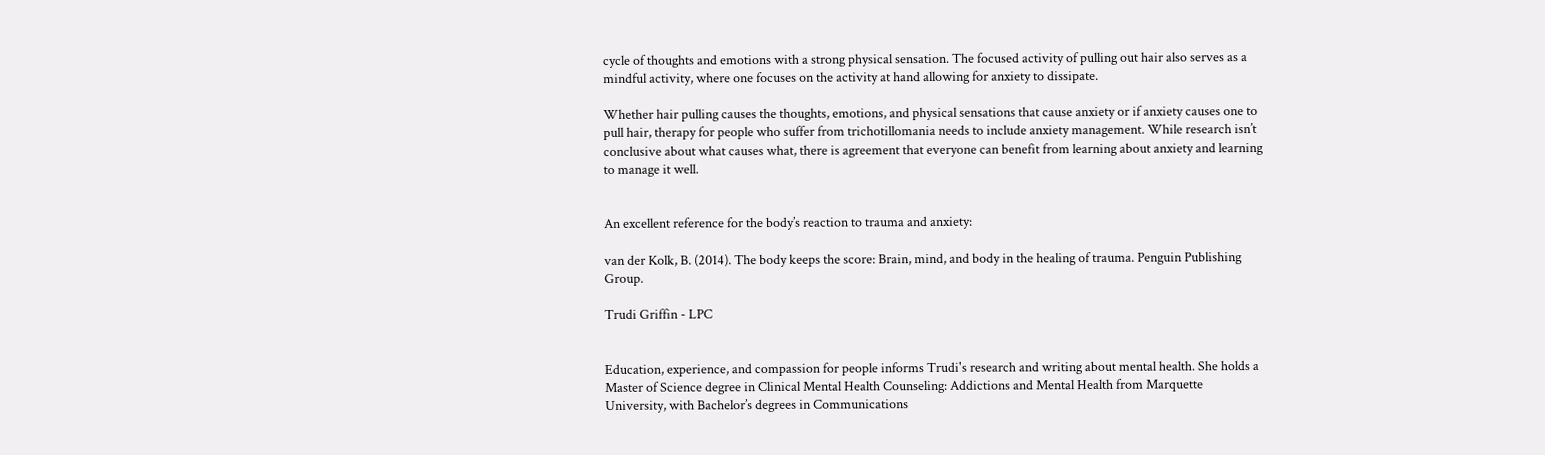cycle of thoughts and emotions with a strong physical sensation. The focused activity of pulling out hair also serves as a mindful activity, where one focuses on the activity at hand allowing for anxiety to dissipate.

Whether hair pulling causes the thoughts, emotions, and physical sensations that cause anxiety or if anxiety causes one to pull hair, therapy for people who suffer from trichotillomania needs to include anxiety management. While research isn’t conclusive about what causes what, there is agreement that everyone can benefit from learning about anxiety and learning to manage it well.


An excellent reference for the body’s reaction to trauma and anxiety:

van der Kolk, B. (2014). The body keeps the score: Brain, mind, and body in the healing of trauma. Penguin Publishing Group.

Trudi Griffin - LPC


Education, experience, and compassion for people informs Trudi's research and writing about mental health. She holds a Master of Science degree in Clinical Mental Health Counseling: Addictions and Mental Health from Marquette University, with Bachelor’s degrees in Communications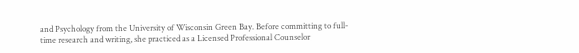and Psychology from the University of Wisconsin Green Bay. Before committing to full-time research and writing, she practiced as a Licensed Professional Counselor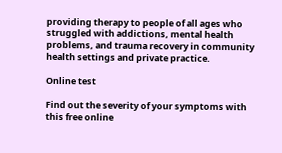providing therapy to people of all ages who struggled with addictions, mental health problems, and trauma recovery in community health settings and private practice.

Online test

Find out the severity of your symptoms with this free online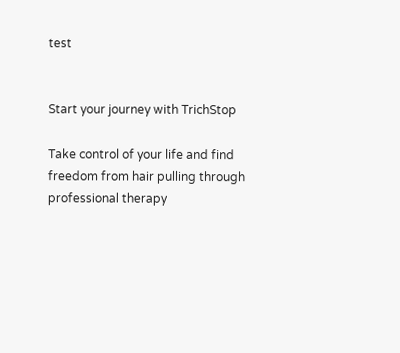test


Start your journey with TrichStop

Take control of your life and find freedom from hair pulling through professional therapy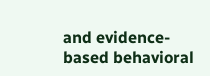and evidence-based behavioral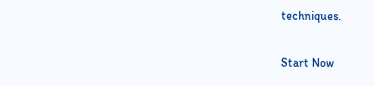techniques.

Start Now